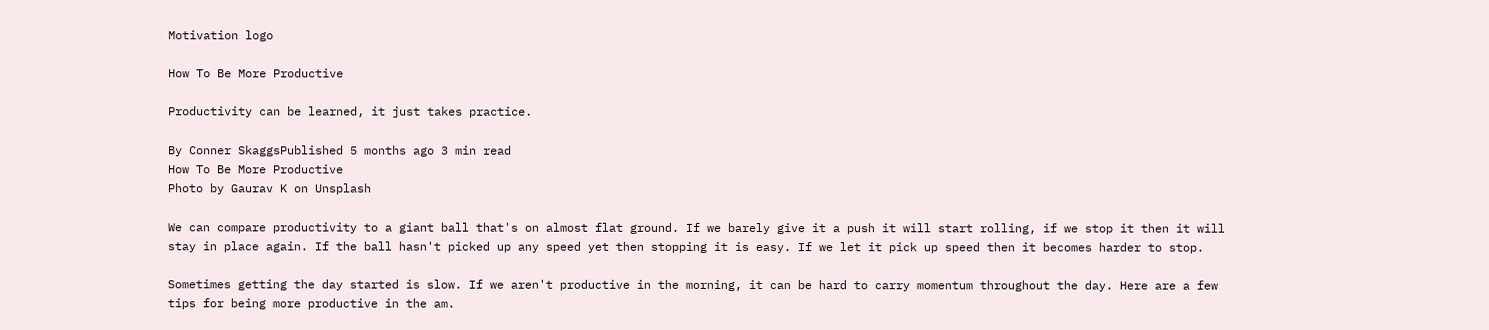Motivation logo

How To Be More Productive

Productivity can be learned, it just takes practice.

By Conner SkaggsPublished 5 months ago 3 min read
How To Be More Productive
Photo by Gaurav K on Unsplash

We can compare productivity to a giant ball that's on almost flat ground. If we barely give it a push it will start rolling, if we stop it then it will stay in place again. If the ball hasn't picked up any speed yet then stopping it is easy. If we let it pick up speed then it becomes harder to stop.

Sometimes getting the day started is slow. If we aren't productive in the morning, it can be hard to carry momentum throughout the day. Here are a few tips for being more productive in the am.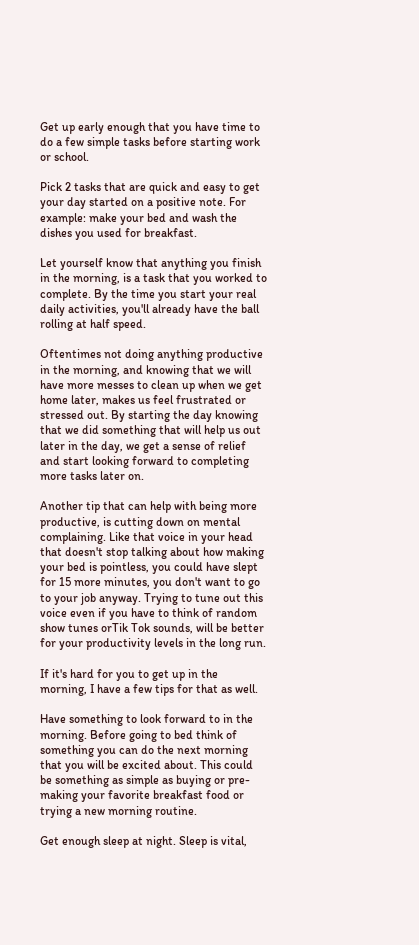Get up early enough that you have time to do a few simple tasks before starting work or school.

Pick 2 tasks that are quick and easy to get your day started on a positive note. For example: make your bed and wash the dishes you used for breakfast.

Let yourself know that anything you finish in the morning, is a task that you worked to complete. By the time you start your real daily activities, you'll already have the ball rolling at half speed.

Oftentimes not doing anything productive in the morning, and knowing that we will have more messes to clean up when we get home later, makes us feel frustrated or stressed out. By starting the day knowing that we did something that will help us out later in the day, we get a sense of relief and start looking forward to completing more tasks later on.

Another tip that can help with being more productive, is cutting down on mental complaining. Like that voice in your head that doesn't stop talking about how making your bed is pointless, you could have slept for 15 more minutes, you don't want to go to your job anyway. Trying to tune out this voice even if you have to think of random show tunes orTik Tok sounds, will be better for your productivity levels in the long run.

If it's hard for you to get up in the morning, I have a few tips for that as well.

Have something to look forward to in the morning. Before going to bed think of something you can do the next morning that you will be excited about. This could be something as simple as buying or pre-making your favorite breakfast food or trying a new morning routine.

Get enough sleep at night. Sleep is vital,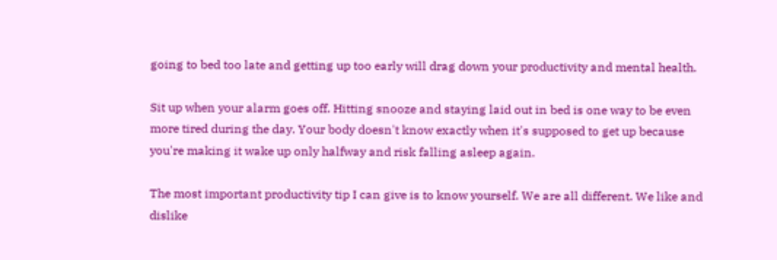going to bed too late and getting up too early will drag down your productivity and mental health.

Sit up when your alarm goes off. Hitting snooze and staying laid out in bed is one way to be even more tired during the day. Your body doesn't know exactly when it's supposed to get up because you're making it wake up only halfway and risk falling asleep again.

The most important productivity tip I can give is to know yourself. We are all different. We like and dislike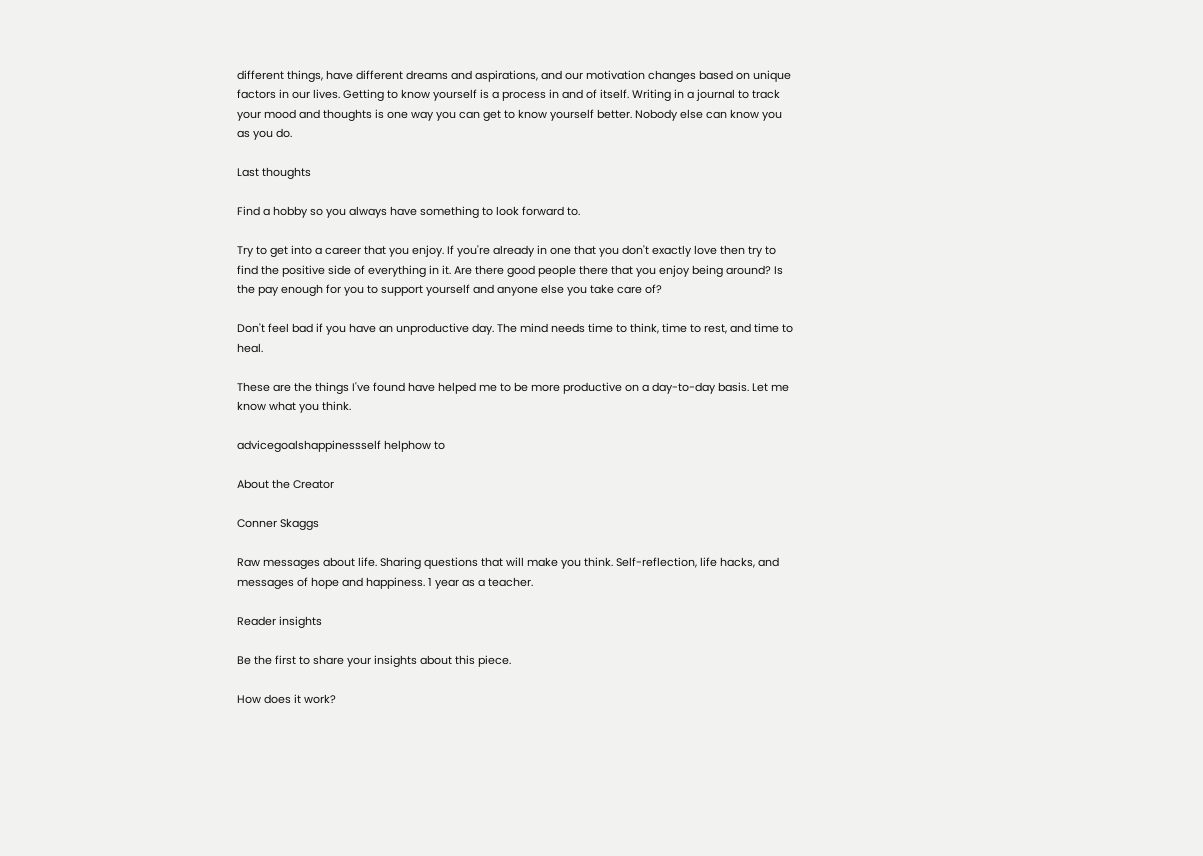different things, have different dreams and aspirations, and our motivation changes based on unique factors in our lives. Getting to know yourself is a process in and of itself. Writing in a journal to track your mood and thoughts is one way you can get to know yourself better. Nobody else can know you as you do.

Last thoughts

Find a hobby so you always have something to look forward to.

Try to get into a career that you enjoy. If you're already in one that you don't exactly love then try to find the positive side of everything in it. Are there good people there that you enjoy being around? Is the pay enough for you to support yourself and anyone else you take care of?

Don't feel bad if you have an unproductive day. The mind needs time to think, time to rest, and time to heal.

These are the things I've found have helped me to be more productive on a day-to-day basis. Let me know what you think.

advicegoalshappinessself helphow to

About the Creator

Conner Skaggs

Raw messages about life. Sharing questions that will make you think. Self-reflection, life hacks, and messages of hope and happiness. 1 year as a teacher.

Reader insights

Be the first to share your insights about this piece.

How does it work?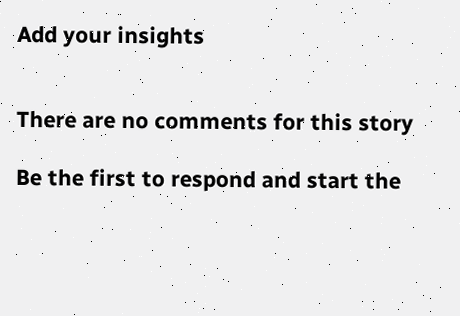Add your insights


There are no comments for this story

Be the first to respond and start the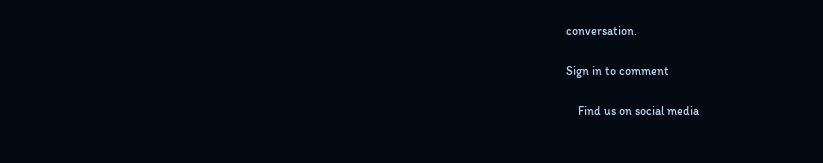conversation.

Sign in to comment

    Find us on social media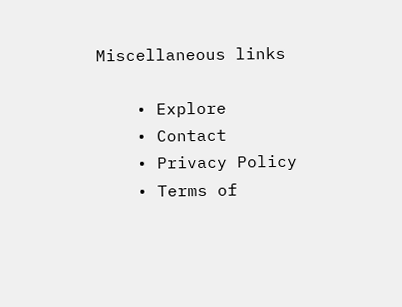Miscellaneous links

    • Explore
    • Contact
    • Privacy Policy
    • Terms of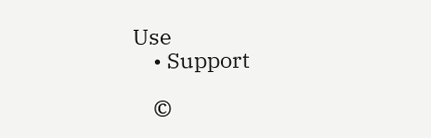Use
    • Support

    ©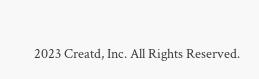2023 Creatd, Inc. All Rights Reserved.